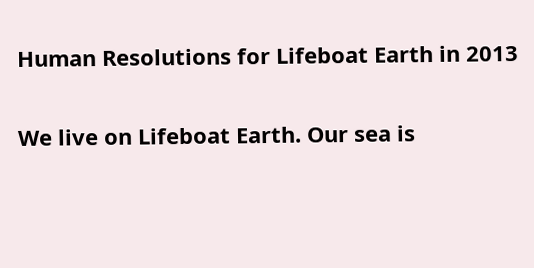Human Resolutions for Lifeboat Earth in 2013

We live on Lifeboat Earth. Our sea is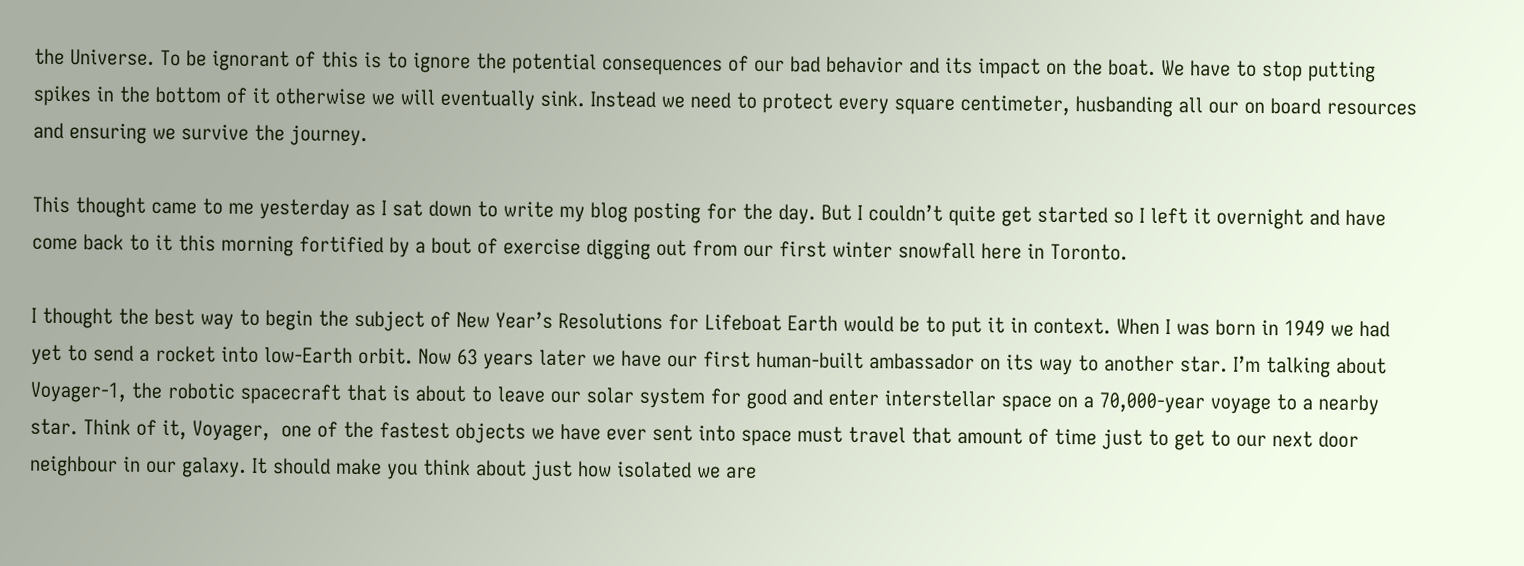the Universe. To be ignorant of this is to ignore the potential consequences of our bad behavior and its impact on the boat. We have to stop putting spikes in the bottom of it otherwise we will eventually sink. Instead we need to protect every square centimeter, husbanding all our on board resources and ensuring we survive the journey.

This thought came to me yesterday as I sat down to write my blog posting for the day. But I couldn’t quite get started so I left it overnight and have come back to it this morning fortified by a bout of exercise digging out from our first winter snowfall here in Toronto.

I thought the best way to begin the subject of New Year’s Resolutions for Lifeboat Earth would be to put it in context. When I was born in 1949 we had yet to send a rocket into low-Earth orbit. Now 63 years later we have our first human-built ambassador on its way to another star. I’m talking about Voyager-1, the robotic spacecraft that is about to leave our solar system for good and enter interstellar space on a 70,000-year voyage to a nearby star. Think of it, Voyager,  one of the fastest objects we have ever sent into space must travel that amount of time just to get to our next door neighbour in our galaxy. It should make you think about just how isolated we are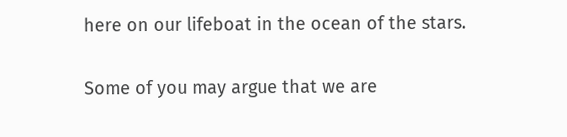here on our lifeboat in the ocean of the stars.

Some of you may argue that we are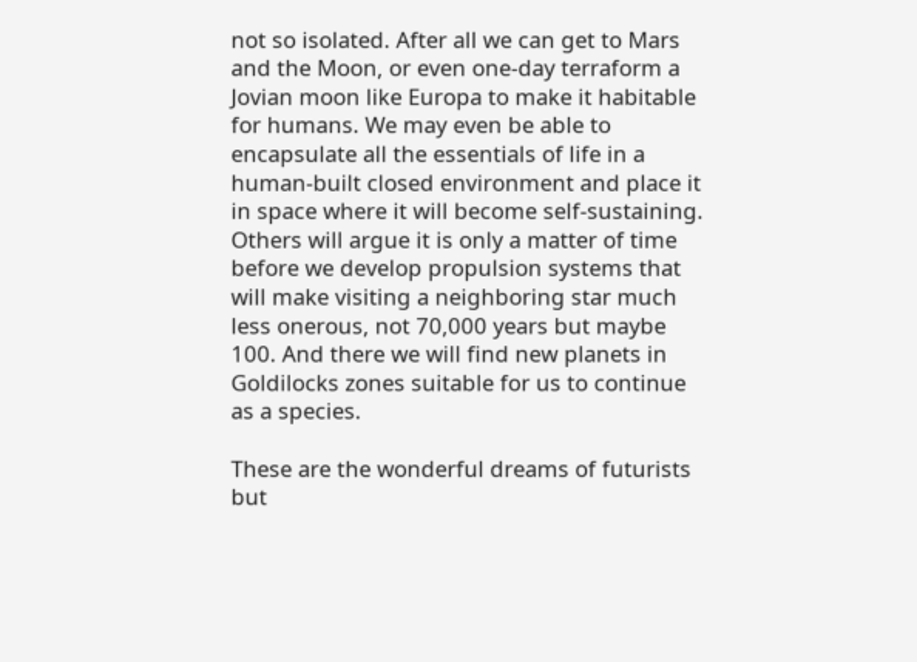not so isolated. After all we can get to Mars and the Moon, or even one-day terraform a Jovian moon like Europa to make it habitable for humans. We may even be able to encapsulate all the essentials of life in a human-built closed environment and place it in space where it will become self-sustaining. Others will argue it is only a matter of time before we develop propulsion systems that will make visiting a neighboring star much less onerous, not 70,000 years but maybe 100. And there we will find new planets in Goldilocks zones suitable for us to continue as a species.

These are the wonderful dreams of futurists but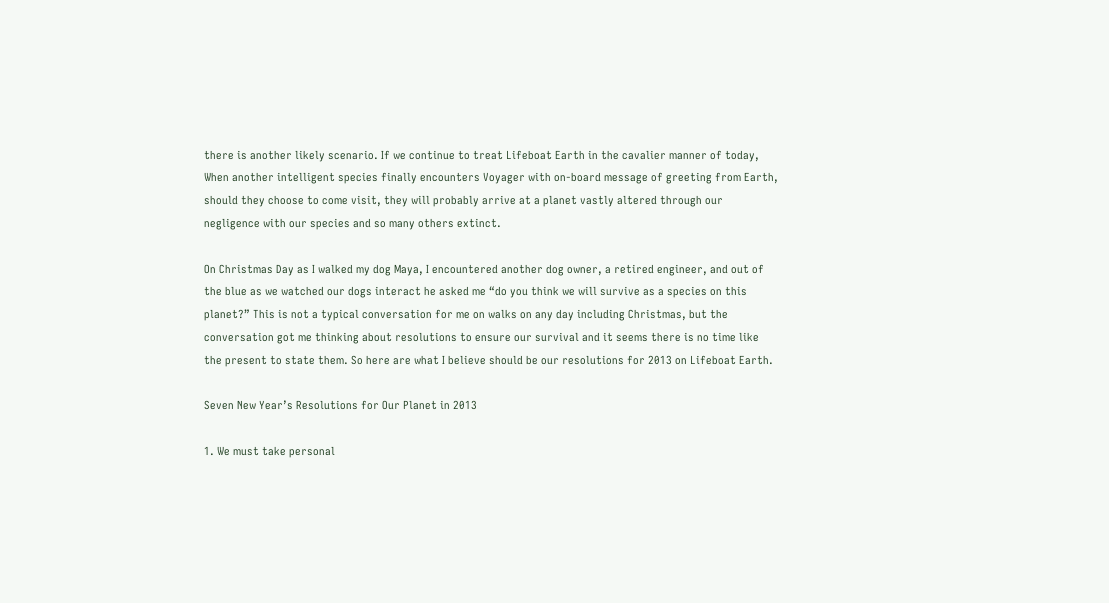there is another likely scenario. If we continue to treat Lifeboat Earth in the cavalier manner of today, When another intelligent species finally encounters Voyager with on-board message of greeting from Earth, should they choose to come visit, they will probably arrive at a planet vastly altered through our negligence with our species and so many others extinct.

On Christmas Day as I walked my dog Maya, I encountered another dog owner, a retired engineer, and out of the blue as we watched our dogs interact he asked me “do you think we will survive as a species on this planet?” This is not a typical conversation for me on walks on any day including Christmas, but the conversation got me thinking about resolutions to ensure our survival and it seems there is no time like the present to state them. So here are what I believe should be our resolutions for 2013 on Lifeboat Earth.

Seven New Year’s Resolutions for Our Planet in 2013

1. We must take personal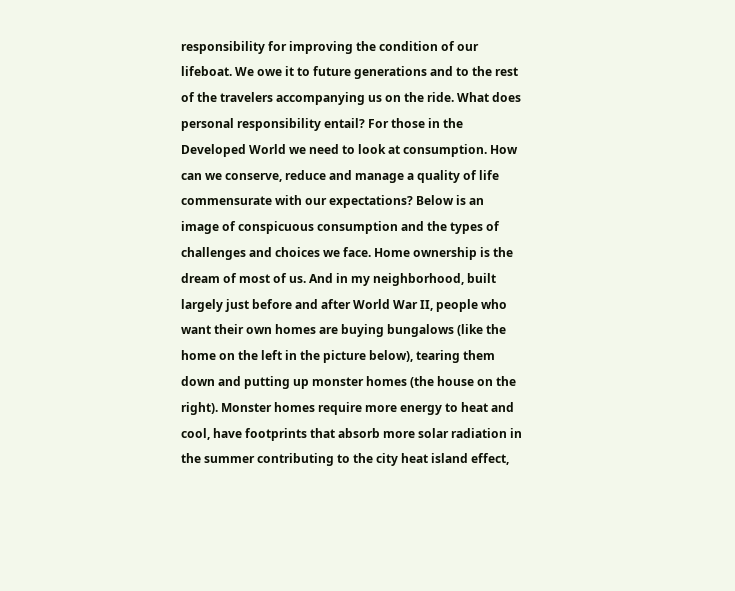responsibility for improving the condition of our lifeboat. We owe it to future generations and to the rest of the travelers accompanying us on the ride. What does personal responsibility entail? For those in the Developed World we need to look at consumption. How can we conserve, reduce and manage a quality of life commensurate with our expectations? Below is an image of conspicuous consumption and the types of challenges and choices we face. Home ownership is the dream of most of us. And in my neighborhood, built largely just before and after World War II, people who want their own homes are buying bungalows (like the home on the left in the picture below), tearing them down and putting up monster homes (the house on the right). Monster homes require more energy to heat and cool, have footprints that absorb more solar radiation in the summer contributing to the city heat island effect,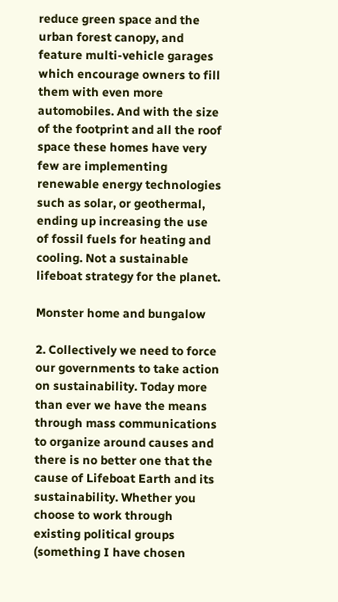reduce green space and the urban forest canopy, and feature multi-vehicle garages which encourage owners to fill them with even more automobiles. And with the size of the footprint and all the roof space these homes have very few are implementing renewable energy technologies such as solar, or geothermal, ending up increasing the use of fossil fuels for heating and cooling. Not a sustainable lifeboat strategy for the planet.

Monster home and bungalow

2. Collectively we need to force our governments to take action on sustainability. Today more than ever we have the means through mass communications to organize around causes and there is no better one that the cause of Lifeboat Earth and its sustainability. Whether you choose to work through existing political groups (something I have chosen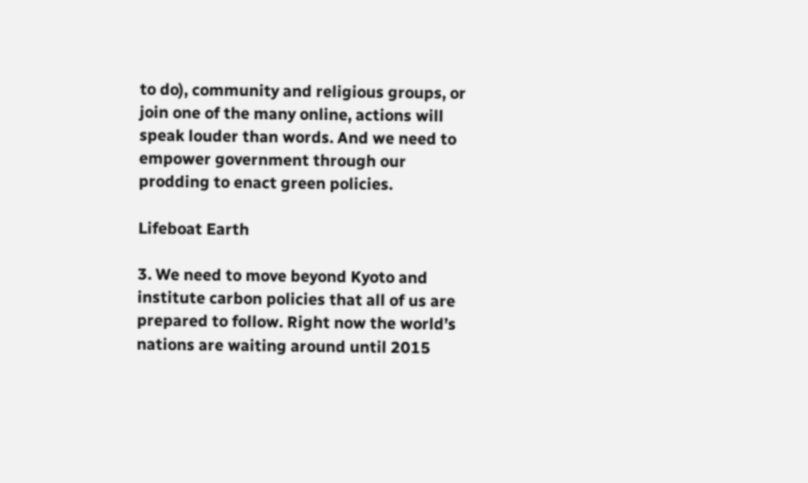to do), community and religious groups, or join one of the many online, actions will speak louder than words. And we need to empower government through our prodding to enact green policies.

Lifeboat Earth

3. We need to move beyond Kyoto and institute carbon policies that all of us are prepared to follow. Right now the world’s nations are waiting around until 2015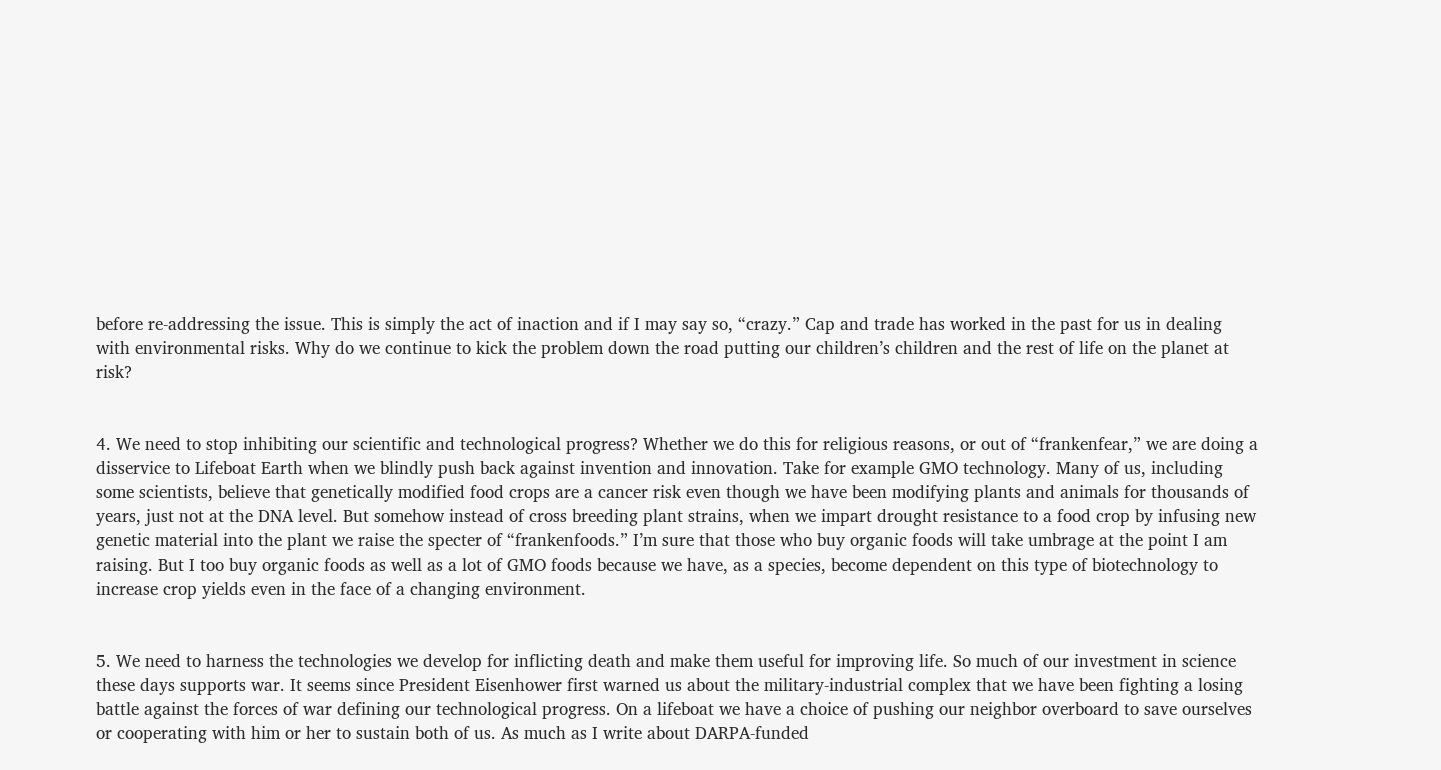before re-addressing the issue. This is simply the act of inaction and if I may say so, “crazy.” Cap and trade has worked in the past for us in dealing with environmental risks. Why do we continue to kick the problem down the road putting our children’s children and the rest of life on the planet at risk?


4. We need to stop inhibiting our scientific and technological progress? Whether we do this for religious reasons, or out of “frankenfear,” we are doing a disservice to Lifeboat Earth when we blindly push back against invention and innovation. Take for example GMO technology. Many of us, including some scientists, believe that genetically modified food crops are a cancer risk even though we have been modifying plants and animals for thousands of years, just not at the DNA level. But somehow instead of cross breeding plant strains, when we impart drought resistance to a food crop by infusing new genetic material into the plant we raise the specter of “frankenfoods.” I’m sure that those who buy organic foods will take umbrage at the point I am raising. But I too buy organic foods as well as a lot of GMO foods because we have, as a species, become dependent on this type of biotechnology to increase crop yields even in the face of a changing environment.


5. We need to harness the technologies we develop for inflicting death and make them useful for improving life. So much of our investment in science these days supports war. It seems since President Eisenhower first warned us about the military-industrial complex that we have been fighting a losing battle against the forces of war defining our technological progress. On a lifeboat we have a choice of pushing our neighbor overboard to save ourselves or cooperating with him or her to sustain both of us. As much as I write about DARPA-funded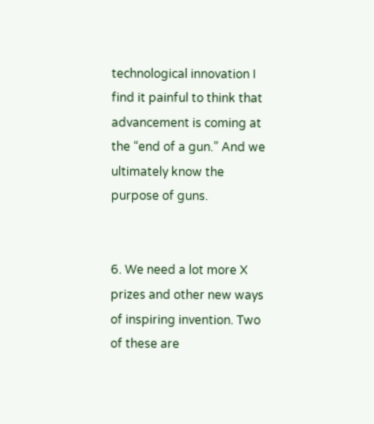technological innovation I find it painful to think that advancement is coming at the “end of a gun.” And we ultimately know the purpose of guns.


6. We need a lot more X prizes and other new ways of inspiring invention. Two of these are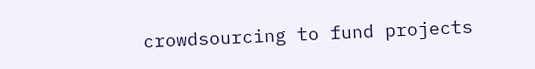crowdsourcing to fund projects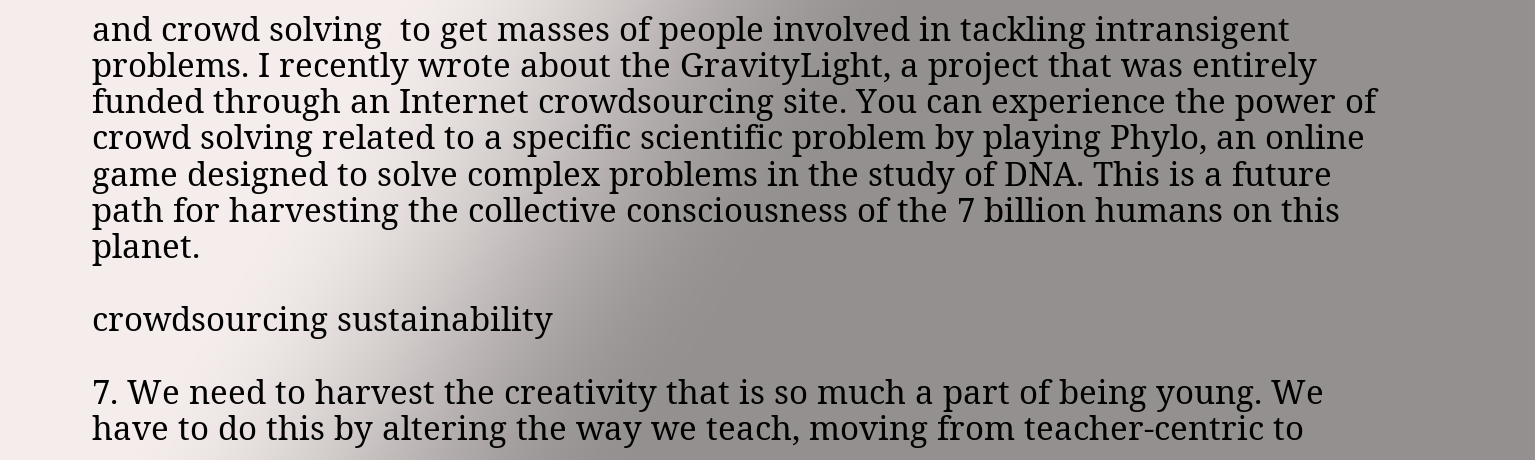and crowd solving  to get masses of people involved in tackling intransigent problems. I recently wrote about the GravityLight, a project that was entirely funded through an Internet crowdsourcing site. You can experience the power of crowd solving related to a specific scientific problem by playing Phylo, an online game designed to solve complex problems in the study of DNA. This is a future path for harvesting the collective consciousness of the 7 billion humans on this planet.

crowdsourcing sustainability

7. We need to harvest the creativity that is so much a part of being young. We have to do this by altering the way we teach, moving from teacher-centric to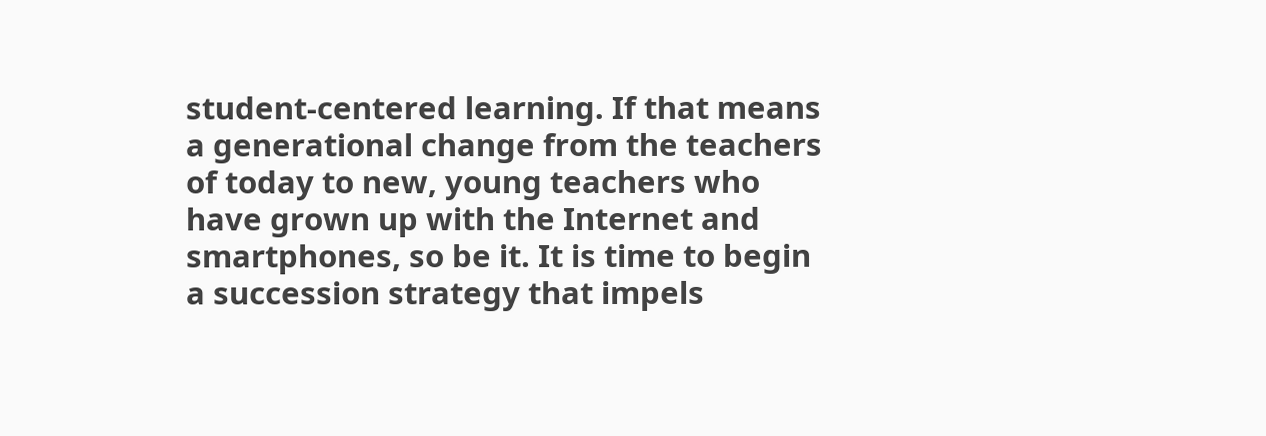student-centered learning. If that means a generational change from the teachers of today to new, young teachers who have grown up with the Internet and smartphones, so be it. It is time to begin a succession strategy that impels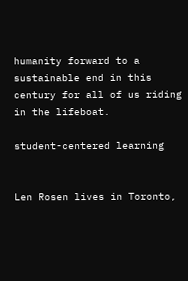humanity forward to a sustainable end in this century for all of us riding in the lifeboat.

student-centered learning


Len Rosen lives in Toronto,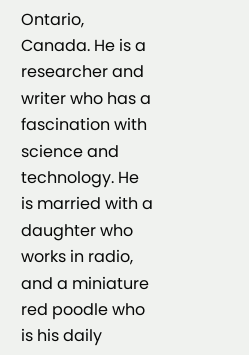Ontario, Canada. He is a researcher and writer who has a fascination with science and technology. He is married with a daughter who works in radio, and a miniature red poodle who is his daily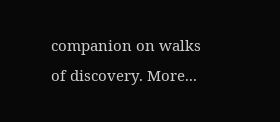companion on walks of discovery. More...